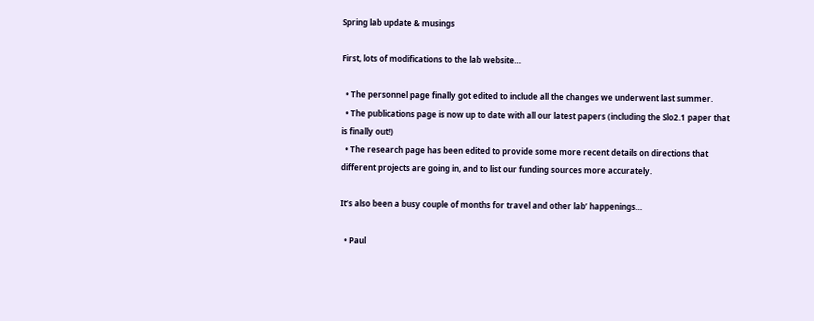Spring lab update & musings

First, lots of modifications to the lab website…

  • The personnel page finally got edited to include all the changes we underwent last summer.
  • The publications page is now up to date with all our latest papers (including the Slo2.1 paper that is finally out!)
  • The research page has been edited to provide some more recent details on directions that different projects are going in, and to list our funding sources more accurately.

It’s also been a busy couple of months for travel and other lab’ happenings…

  • Paul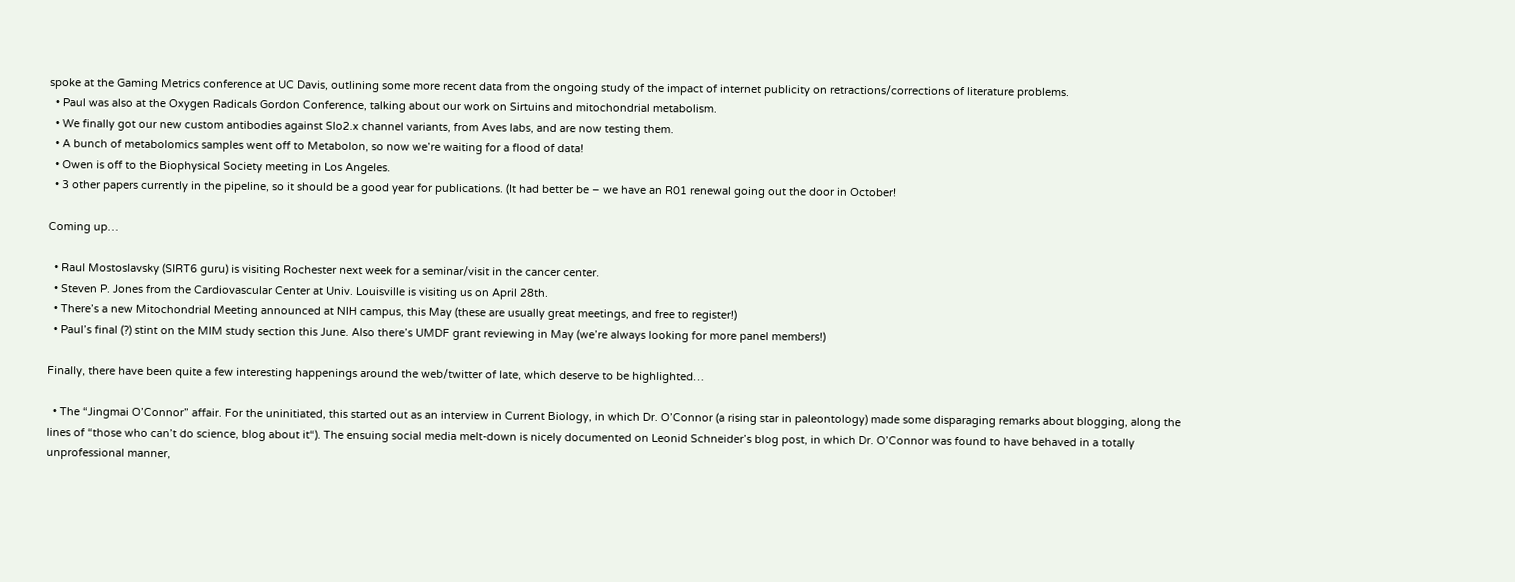spoke at the Gaming Metrics conference at UC Davis, outlining some more recent data from the ongoing study of the impact of internet publicity on retractions/corrections of literature problems.
  • Paul was also at the Oxygen Radicals Gordon Conference, talking about our work on Sirtuins and mitochondrial metabolism.
  • We finally got our new custom antibodies against Slo2.x channel variants, from Aves labs, and are now testing them.
  • A bunch of metabolomics samples went off to Metabolon, so now we’re waiting for a flood of data!
  • Owen is off to the Biophysical Society meeting in Los Angeles.
  • 3 other papers currently in the pipeline, so it should be a good year for publications. (It had better be – we have an R01 renewal going out the door in October!

Coming up…

  • Raul Mostoslavsky (SIRT6 guru) is visiting Rochester next week for a seminar/visit in the cancer center.
  • Steven P. Jones from the Cardiovascular Center at Univ. Louisville is visiting us on April 28th.
  • There’s a new Mitochondrial Meeting announced at NIH campus, this May (these are usually great meetings, and free to register!)
  • Paul’s final (?) stint on the MIM study section this June. Also there’s UMDF grant reviewing in May (we’re always looking for more panel members!)

Finally, there have been quite a few interesting happenings around the web/twitter of late, which deserve to be highlighted…

  • The “Jingmai O’Connor” affair. For the uninitiated, this started out as an interview in Current Biology, in which Dr. O’Connor (a rising star in paleontology) made some disparaging remarks about blogging, along the lines of “those who can’t do science, blog about it“). The ensuing social media melt-down is nicely documented on Leonid Schneider’s blog post, in which Dr. O’Connor was found to have behaved in a totally unprofessional manner,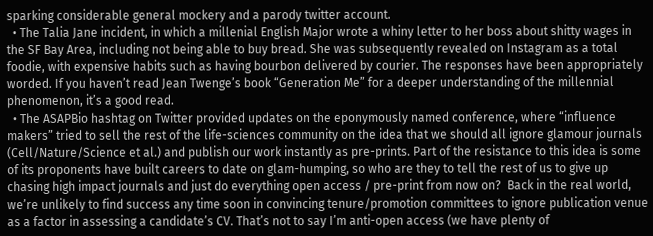sparking considerable general mockery and a parody twitter account.
  • The Talia Jane incident, in which a millenial English Major wrote a whiny letter to her boss about shitty wages in the SF Bay Area, including not being able to buy bread. She was subsequently revealed on Instagram as a total foodie, with expensive habits such as having bourbon delivered by courier. The responses have been appropriately worded. If you haven’t read Jean Twenge’s book “Generation Me” for a deeper understanding of the millennial phenomenon, it’s a good read.
  • The ASAPBio hashtag on Twitter provided updates on the eponymously named conference, where “influence makers” tried to sell the rest of the life-sciences community on the idea that we should all ignore glamour journals (Cell/Nature/Science et al.) and publish our work instantly as pre-prints. Part of the resistance to this idea is some of its proponents have built careers to date on glam-humping, so who are they to tell the rest of us to give up chasing high impact journals and just do everything open access / pre-print from now on?  Back in the real world, we’re unlikely to find success any time soon in convincing tenure/promotion committees to ignore publication venue as a factor in assessing a candidate’s CV. That’s not to say I’m anti-open access (we have plenty of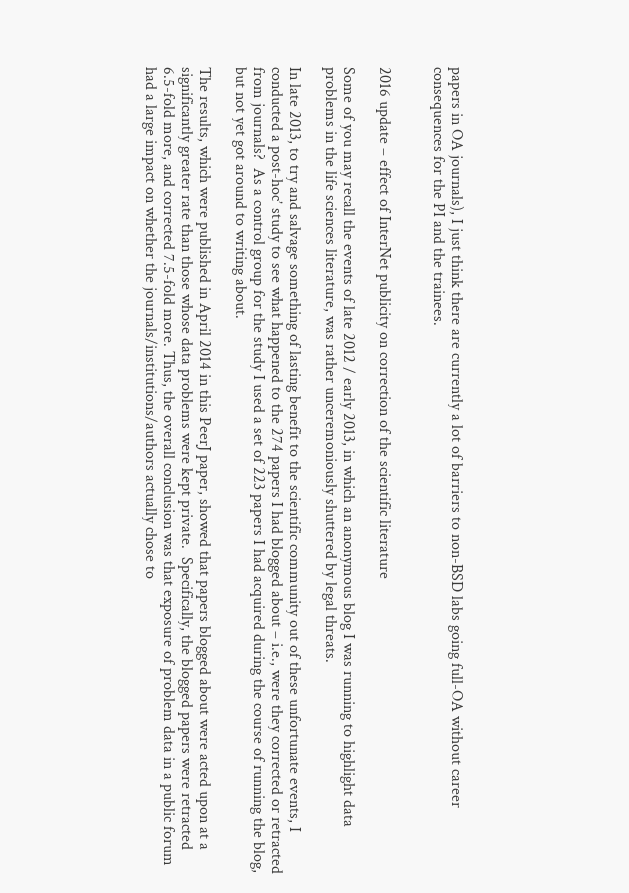papers in OA journals), I just think there are currently a lot of barriers to non-BSD labs going full-OA without career consequences for the PI and the trainees.


2016 update – effect of InterNet publicity on correction of the scientific literature

Some of you may recall the events of late 2012 / early 2013, in which an anonymous blog I was running to highlight data problems in the life sciences literature, was rather unceremoniously shuttered by legal threats.

In late 2013, to try and salvage something of lasting benefit to the scientific community out of these unfortunate events, I conducted a post-hoc’ study to see what happened to the 274 papers I had blogged about – i.e., were they corrected or retracted from journals?  As a control group for the study I used a set of 223 papers I had acquired during the course of running the blog, but not yet got around to writing about.

The results, which were published in April 2014 in this PeerJ paper, showed that papers blogged about were acted upon at a significantly greater rate than those whose data problems were kept private.  Specifically, the blogged papers were retracted 6.5-fold more, and corrected 7.5-fold more. Thus, the overall conclusion was that exposure of problem data in a public forum had a large impact on whether the journals/institutions/authors actually chose to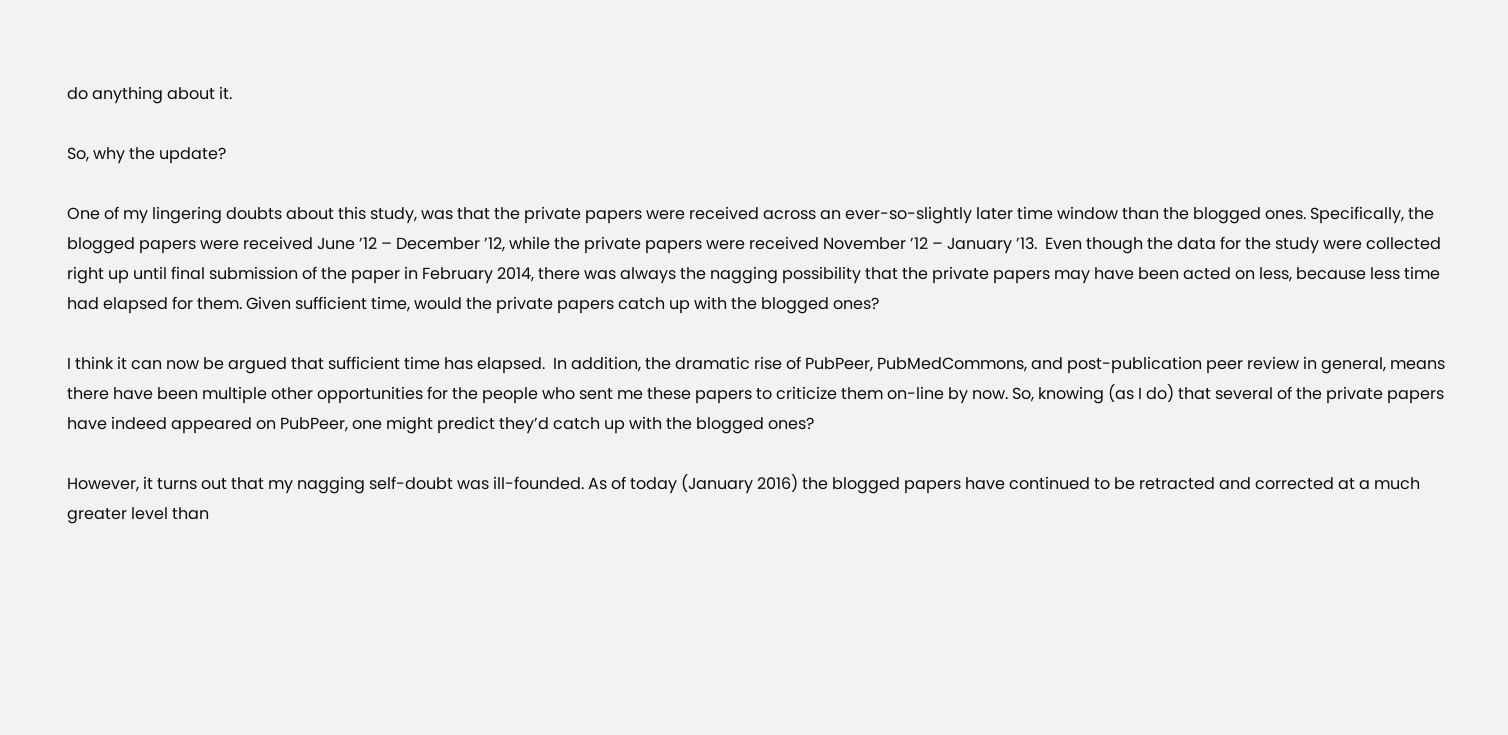do anything about it.

So, why the update?

One of my lingering doubts about this study, was that the private papers were received across an ever-so-slightly later time window than the blogged ones. Specifically, the blogged papers were received June ’12 – December ’12, while the private papers were received November ’12 – January ’13.  Even though the data for the study were collected right up until final submission of the paper in February 2014, there was always the nagging possibility that the private papers may have been acted on less, because less time had elapsed for them. Given sufficient time, would the private papers catch up with the blogged ones?

I think it can now be argued that sufficient time has elapsed.  In addition, the dramatic rise of PubPeer, PubMedCommons, and post-publication peer review in general, means there have been multiple other opportunities for the people who sent me these papers to criticize them on-line by now. So, knowing (as I do) that several of the private papers have indeed appeared on PubPeer, one might predict they’d catch up with the blogged ones?

However, it turns out that my nagging self-doubt was ill-founded. As of today (January 2016) the blogged papers have continued to be retracted and corrected at a much greater level than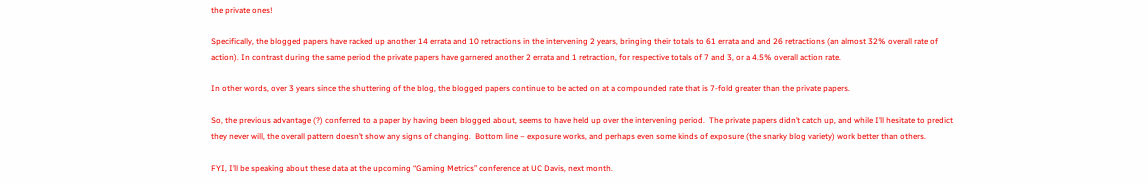the private ones!

Specifically, the blogged papers have racked up another 14 errata and 10 retractions in the intervening 2 years, bringing their totals to 61 errata and and 26 retractions (an almost 32% overall rate of action). In contrast during the same period the private papers have garnered another 2 errata and 1 retraction, for respective totals of 7 and 3, or a 4.5% overall action rate.

In other words, over 3 years since the shuttering of the blog, the blogged papers continue to be acted on at a compounded rate that is 7-fold greater than the private papers.

So, the previous advantage (?) conferred to a paper by having been blogged about, seems to have held up over the intervening period.  The private papers didn’t catch up, and while I’ll hesitate to predict they never will, the overall pattern doesn’t show any signs of changing.  Bottom line – exposure works, and perhaps even some kinds of exposure (the snarky blog variety) work better than others.

FYI, I’ll be speaking about these data at the upcoming “Gaming Metrics” conference at UC Davis, next month.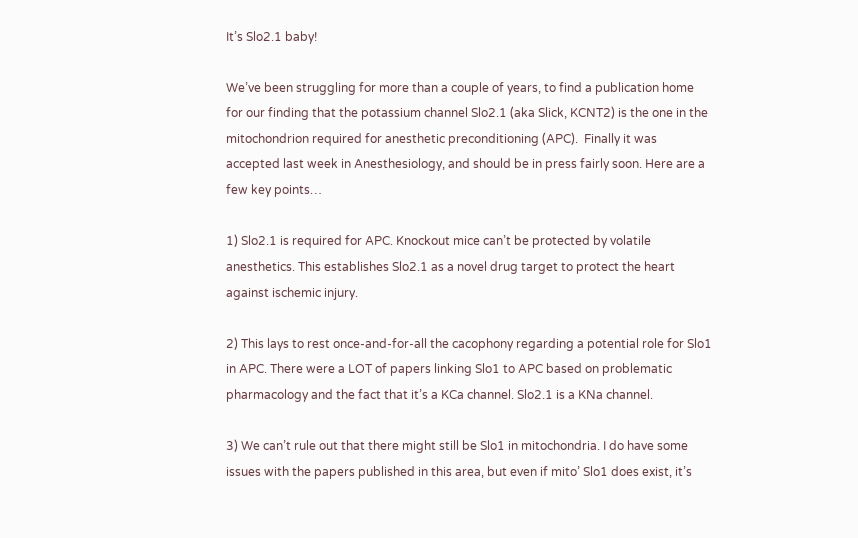It’s Slo2.1 baby!

We’ve been struggling for more than a couple of years, to find a publication home for our finding that the potassium channel Slo2.1 (aka Slick, KCNT2) is the one in the mitochondrion required for anesthetic preconditioning (APC).  Finally it was accepted last week in Anesthesiology, and should be in press fairly soon. Here are a few key points…

1) Slo2.1 is required for APC. Knockout mice can’t be protected by volatile anesthetics. This establishes Slo2.1 as a novel drug target to protect the heart against ischemic injury.

2) This lays to rest once-and-for-all the cacophony regarding a potential role for Slo1 in APC. There were a LOT of papers linking Slo1 to APC based on problematic pharmacology and the fact that it’s a KCa channel. Slo2.1 is a KNa channel.

3) We can’t rule out that there might still be Slo1 in mitochondria. I do have some issues with the papers published in this area, but even if mito’ Slo1 does exist, it’s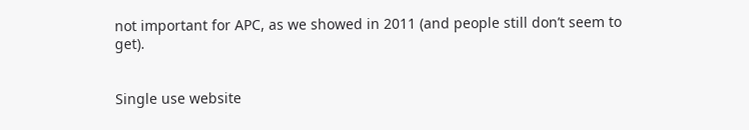not important for APC, as we showed in 2011 (and people still don’t seem to get).


Single use website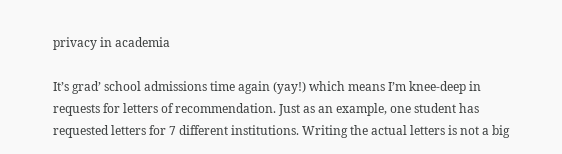privacy in academia

It’s grad’ school admissions time again (yay!) which means I’m knee-deep in requests for letters of recommendation. Just as an example, one student has requested letters for 7 different institutions. Writing the actual letters is not a big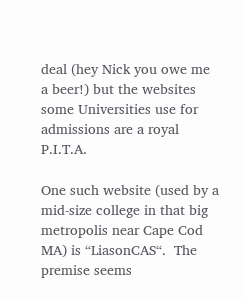deal (hey Nick you owe me a beer!) but the websites some Universities use for admissions are a royal P.I.T.A.

One such website (used by a mid-size college in that big metropolis near Cape Cod MA) is “LiasonCAS“.  The premise seems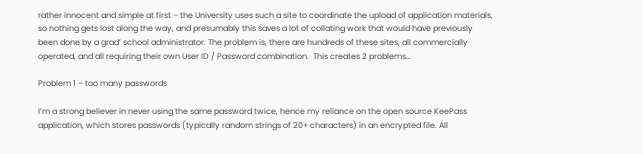rather innocent and simple at first – the University uses such a site to coordinate the upload of application materials, so nothing gets lost along the way, and presumably this saves a lot of collating work that would have previously been done by a grad’ school administrator. The problem is, there are hundreds of these sites, all commercially operated, and all requiring their own User ID / Password combination.  This creates 2 problems…

Problem 1 – too many passwords

I’m a strong believer in never using the same password twice, hence my reliance on the open source KeePass application, which stores passwords (typically random strings of 20+ characters) in an encrypted file. All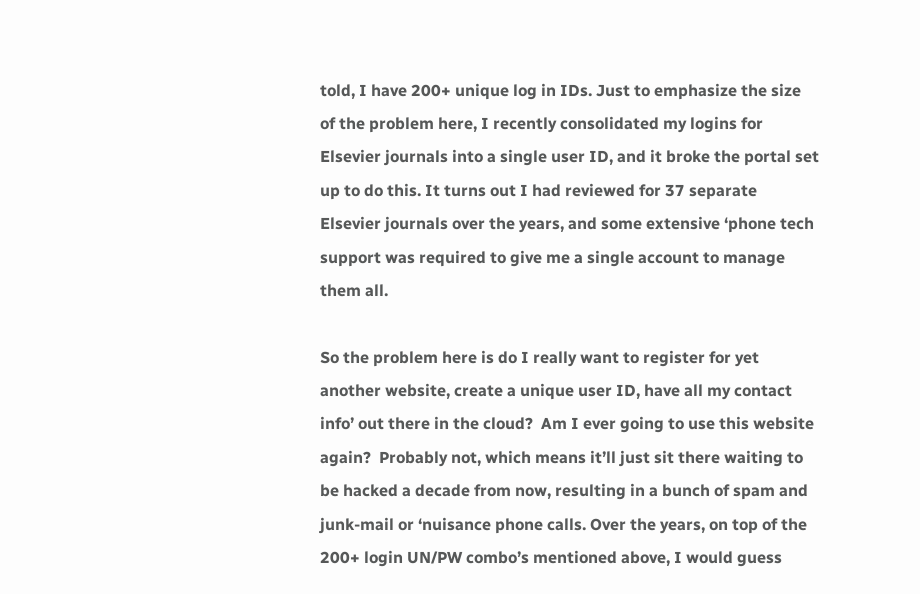told, I have 200+ unique log in IDs. Just to emphasize the size of the problem here, I recently consolidated my logins for Elsevier journals into a single user ID, and it broke the portal set up to do this. It turns out I had reviewed for 37 separate Elsevier journals over the years, and some extensive ‘phone tech support was required to give me a single account to manage them all.

So the problem here is do I really want to register for yet another website, create a unique user ID, have all my contact info’ out there in the cloud?  Am I ever going to use this website again?  Probably not, which means it’ll just sit there waiting to be hacked a decade from now, resulting in a bunch of spam and junk-mail or ‘nuisance phone calls. Over the years, on top of the 200+ login UN/PW combo’s mentioned above, I would guess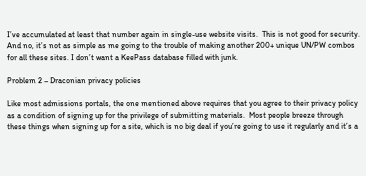I’ve accumulated at least that number again in single-use website visits.  This is not good for security.  And no, it’s not as simple as me going to the trouble of making another 200+ unique UN/PW combos for all these sites. I don’t want a KeePass database filled with junk.

Problem 2 – Draconian privacy policies

Like most admissions portals, the one mentioned above requires that you agree to their privacy policy as a condition of signing up for the privilege of submitting materials.  Most people breeze through these things when signing up for a site, which is no big deal if you’re going to use it regularly and it’s a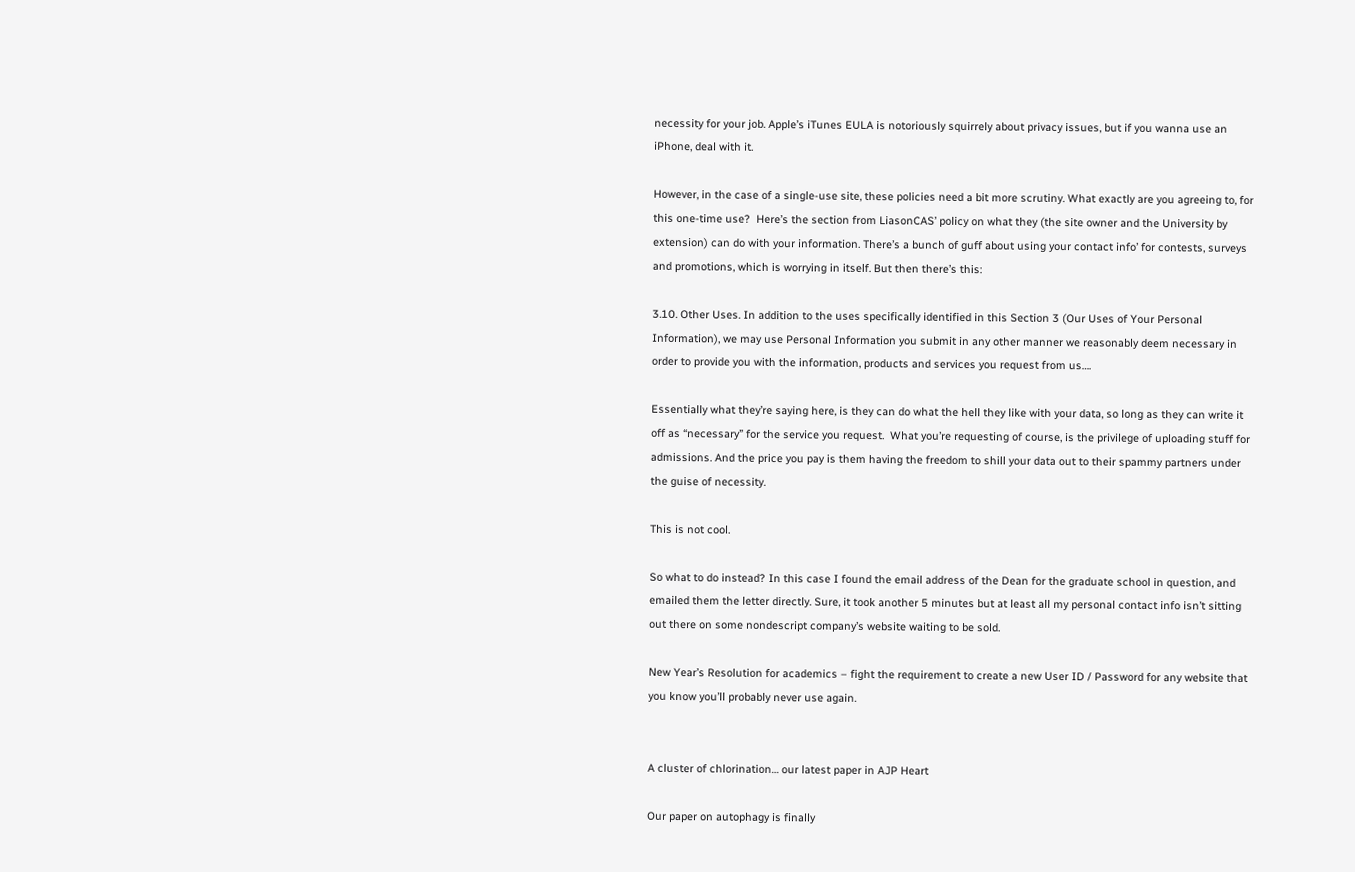necessity for your job. Apple’s iTunes EULA is notoriously squirrely about privacy issues, but if you wanna use an iPhone, deal with it.

However, in the case of a single-use site, these policies need a bit more scrutiny. What exactly are you agreeing to, for this one-time use?  Here’s the section from LiasonCAS’ policy on what they (the site owner and the University by extension) can do with your information. There’s a bunch of guff about using your contact info’ for contests, surveys and promotions, which is worrying in itself. But then there’s this:

3.10. Other Uses. In addition to the uses specifically identified in this Section 3 (Our Uses of Your Personal Information), we may use Personal Information you submit in any other manner we reasonably deem necessary in order to provide you with the information, products and services you request from us….

Essentially what they’re saying here, is they can do what the hell they like with your data, so long as they can write it off as “necessary” for the service you request.  What you’re requesting of course, is the privilege of uploading stuff for admissions. And the price you pay is them having the freedom to shill your data out to their spammy partners under the guise of necessity.

This is not cool.

So what to do instead? In this case I found the email address of the Dean for the graduate school in question, and emailed them the letter directly. Sure, it took another 5 minutes but at least all my personal contact info isn’t sitting out there on some nondescript company’s website waiting to be sold.

New Year’s Resolution for academics – fight the requirement to create a new User ID / Password for any website that you know you’ll probably never use again.


A cluster of chlorination… our latest paper in AJP Heart

Our paper on autophagy is finally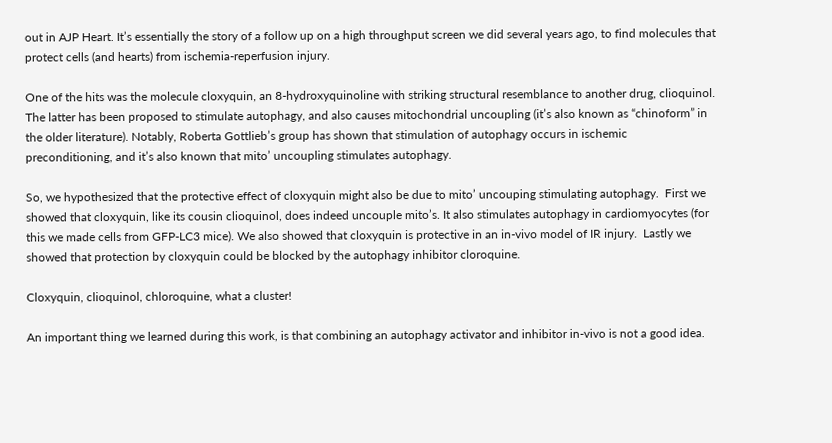out in AJP Heart. It’s essentially the story of a follow up on a high throughput screen we did several years ago, to find molecules that protect cells (and hearts) from ischemia-reperfusion injury.

One of the hits was the molecule cloxyquin, an 8-hydroxyquinoline with striking structural resemblance to another drug, clioquinol. The latter has been proposed to stimulate autophagy, and also causes mitochondrial uncoupling (it’s also known as “chinoform” in the older literature). Notably, Roberta Gottlieb’s group has shown that stimulation of autophagy occurs in ischemic preconditioning, and it’s also known that mito’ uncoupling stimulates autophagy.

So, we hypothesized that the protective effect of cloxyquin might also be due to mito’ uncouping stimulating autophagy.  First we showed that cloxyquin, like its cousin clioquinol, does indeed uncouple mito’s. It also stimulates autophagy in cardiomyocytes (for this we made cells from GFP-LC3 mice). We also showed that cloxyquin is protective in an in-vivo model of IR injury.  Lastly we showed that protection by cloxyquin could be blocked by the autophagy inhibitor cloroquine.

Cloxyquin, clioquinol, chloroquine, what a cluster!

An important thing we learned during this work, is that combining an autophagy activator and inhibitor in-vivo is not a good idea.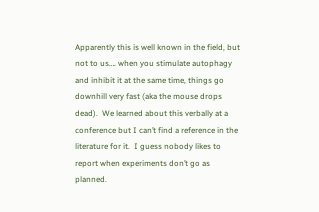Apparently this is well known in the field, but not to us…. when you stimulate autophagy and inhibit it at the same time, things go downhill very fast (aka the mouse drops dead).  We learned about this verbally at a conference but I can’t find a reference in the literature for it.  I guess nobody likes to report when experiments don’t go as planned.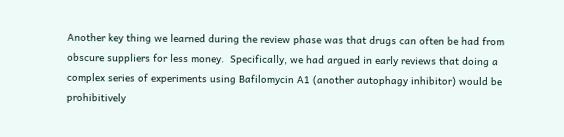Another key thing we learned during the review phase was that drugs can often be had from obscure suppliers for less money.  Specifically, we had argued in early reviews that doing a complex series of experiments using Bafilomycin A1 (another autophagy inhibitor) would be prohibitively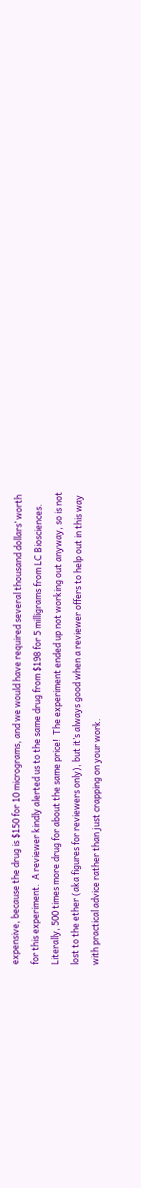expensive, because the drug is $150 for 10 micrograms, and we would have required several thousand dollars’ worth for this experiment.  A reviewer kindly alerted us to the same drug from $198 for 5 milligrams from LC Biosciences. Literally, 500 times more drug for about the same price!  The experiment ended up not working out anyway, so is not lost to the ether (aka figures for reviewers only), but it’s always good when a reviewer offers to help out in this way with practical advice rather than just crapping on your work.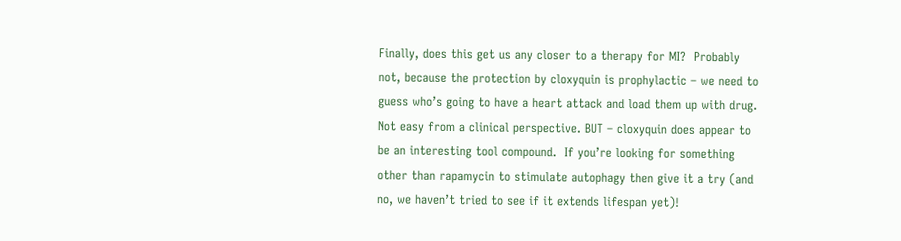Finally, does this get us any closer to a therapy for MI?  Probably not, because the protection by cloxyquin is prophylactic – we need to guess who’s going to have a heart attack and load them up with drug. Not easy from a clinical perspective. BUT – cloxyquin does appear to be an interesting tool compound.  If you’re looking for something other than rapamycin to stimulate autophagy then give it a try (and no, we haven’t tried to see if it extends lifespan yet)!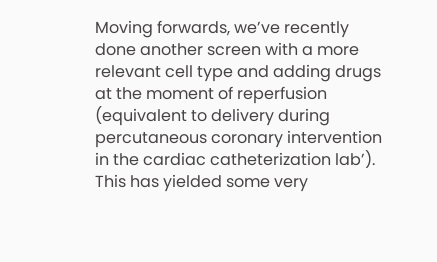Moving forwards, we’ve recently done another screen with a more relevant cell type and adding drugs at the moment of reperfusion (equivalent to delivery during percutaneous coronary intervention in the cardiac catheterization lab’).  This has yielded some very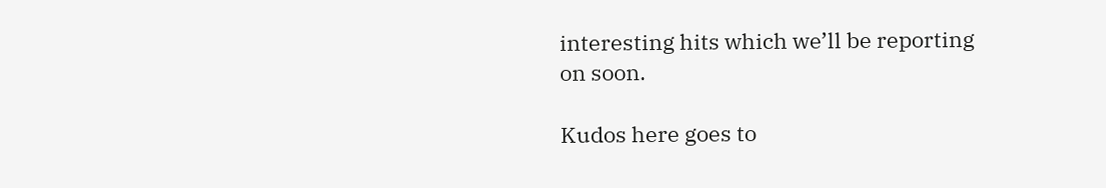interesting hits which we’ll be reporting on soon.

Kudos here goes to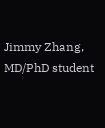Jimmy Zhang, MD/PhD student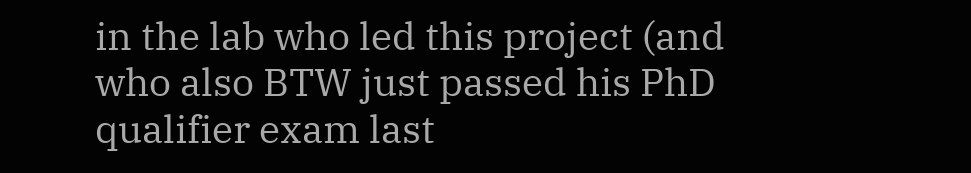in the lab who led this project (and who also BTW just passed his PhD qualifier exam last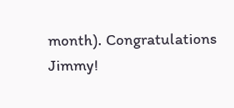month). Congratulations Jimmy!